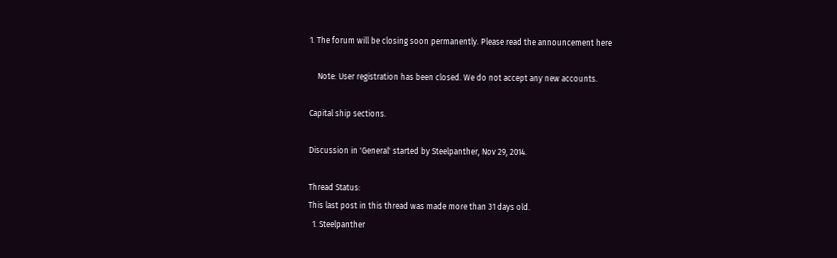1. The forum will be closing soon permanently. Please read the announcement here

    Note: User registration has been closed. We do not accept any new accounts.

Capital ship sections.

Discussion in 'General' started by Steelpanther, Nov 29, 2014.

Thread Status:
This last post in this thread was made more than 31 days old.
  1. Steelpanther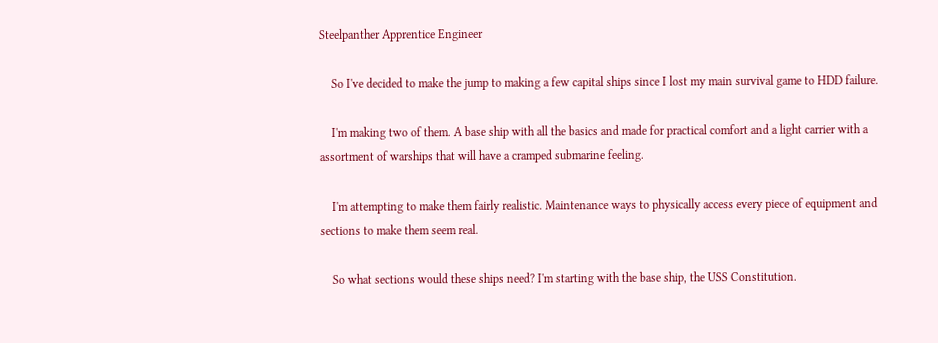Steelpanther Apprentice Engineer

    So I've decided to make the jump to making a few capital ships since I lost my main survival game to HDD failure.

    I'm making two of them. A base ship with all the basics and made for practical comfort and a light carrier with a assortment of warships that will have a cramped submarine feeling.

    I'm attempting to make them fairly realistic. Maintenance ways to physically access every piece of equipment and sections to make them seem real.

    So what sections would these ships need? I'm starting with the base ship, the USS Constitution.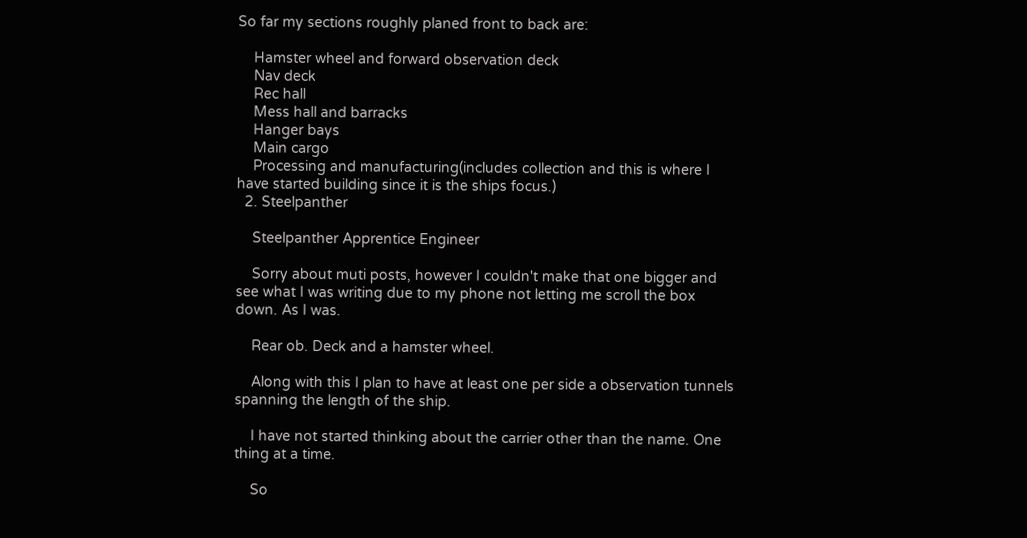So far my sections roughly planed front to back are:

    Hamster wheel and forward observation deck
    Nav deck
    Rec hall
    Mess hall and barracks
    Hanger bays
    Main cargo
    Processing and manufacturing(includes collection and this is where I have started building since it is the ships focus.)
  2. Steelpanther

    Steelpanther Apprentice Engineer

    Sorry about muti posts, however I couldn't make that one bigger and see what I was writing due to my phone not letting me scroll the box down. As I was.

    Rear ob. Deck and a hamster wheel.

    Along with this I plan to have at least one per side a observation tunnels spanning the length of the ship.

    I have not started thinking about the carrier other than the name. One thing at a time.

    So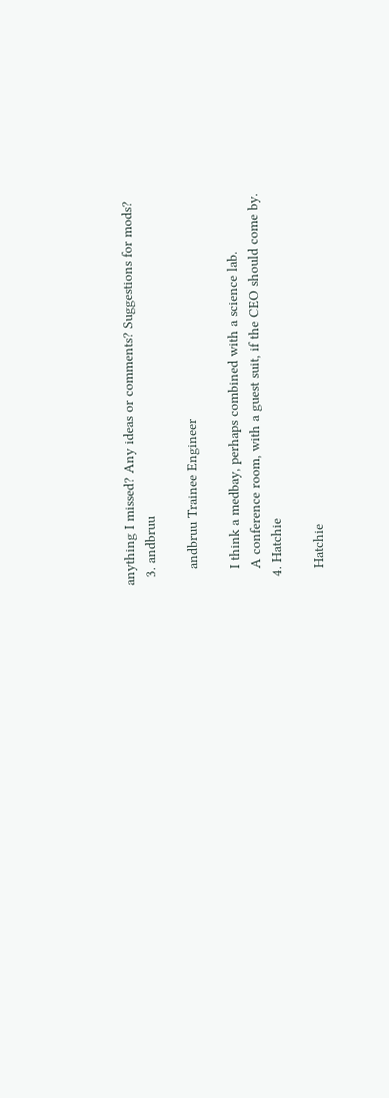anything I missed? Any ideas or comments? Suggestions for mods?
  3. andbruu

    andbruu Trainee Engineer

    I think a medbay, perhaps combined with a science lab.
    A conference room, with a guest suit, if the CEO should come by.
  4. Hatchie

    Hatchie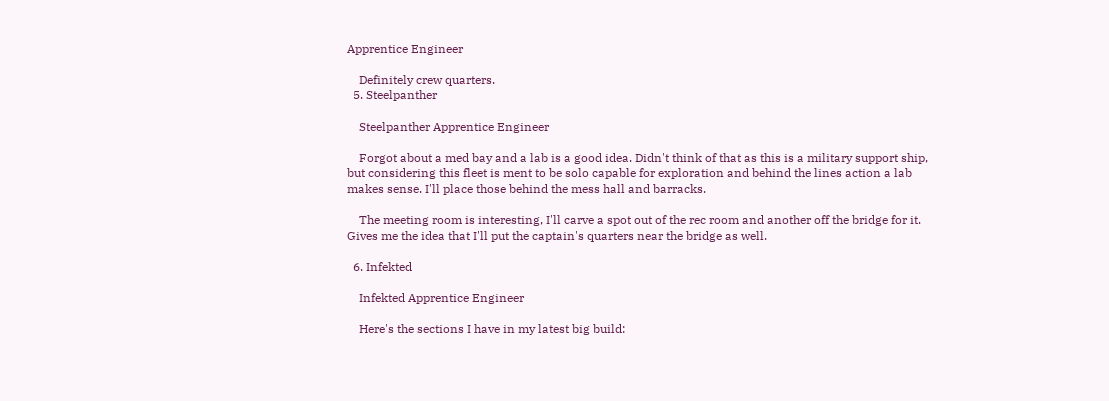Apprentice Engineer

    Definitely crew quarters.
  5. Steelpanther

    Steelpanther Apprentice Engineer

    Forgot about a med bay and a lab is a good idea. Didn't think of that as this is a military support ship, but considering this fleet is ment to be solo capable for exploration and behind the lines action a lab makes sense. I'll place those behind the mess hall and barracks.

    The meeting room is interesting, I'll carve a spot out of the rec room and another off the bridge for it. Gives me the idea that I'll put the captain's quarters near the bridge as well.

  6. Infekted

    Infekted Apprentice Engineer

    Here's the sections I have in my latest big build: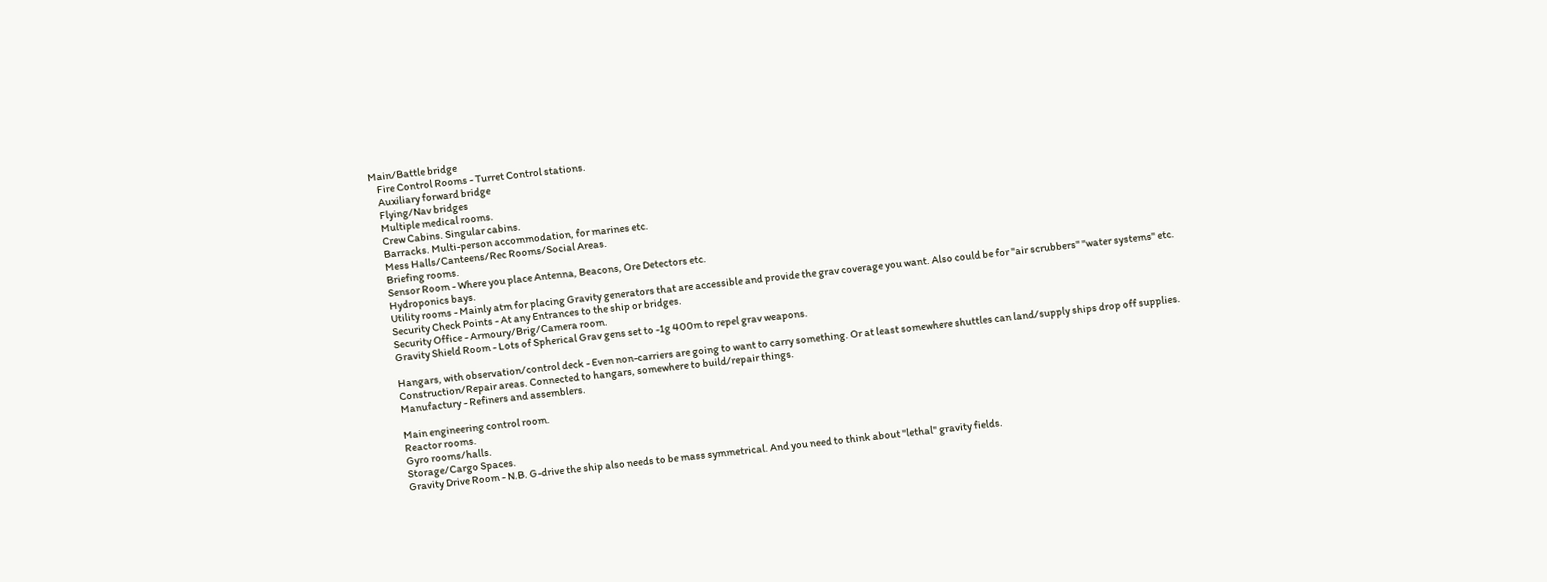Main/Battle bridge
    Fire Control Rooms - Turret Control stations.
    Auxiliary forward bridge
    Flying/Nav bridges
    Multiple medical rooms.
    Crew Cabins. Singular cabins.
    Barracks. Multi-person accommodation, for marines etc.
    Mess Halls/Canteens/Rec Rooms/Social Areas.
    Briefing rooms.
    Sensor Room - Where you place Antenna, Beacons, Ore Detectors etc.
    Hydroponics bays.
    Utility rooms - Mainly atm for placing Gravity generators that are accessible and provide the grav coverage you want. Also could be for "air scrubbers" "water systems" etc.
    Security Check Points - At any Entrances to the ship or bridges.
    Security Office - Armoury/Brig/Camera room.
    Gravity Shield Room - Lots of Spherical Grav gens set to -1g 400m to repel grav weapons.

    Hangars, with observation/control deck - Even non-carriers are going to want to carry something. Or at least somewhere shuttles can land/supply ships drop off supplies.
    Construction/Repair areas. Connected to hangars, somewhere to build/repair things.
    Manufactury - Refiners and assemblers.

    Main engineering control room.
    Reactor rooms.
    Gyro rooms/halls.
    Storage/Cargo Spaces.
    Gravity Drive Room - N.B. G-drive the ship also needs to be mass symmetrical. And you need to think about "lethal" gravity fields.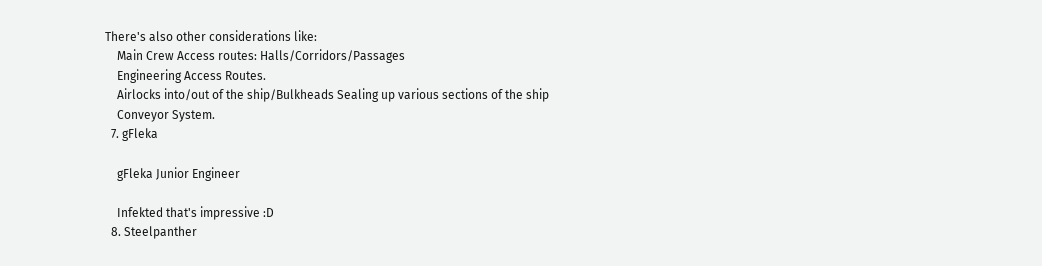There's also other considerations like:
    Main Crew Access routes: Halls/Corridors/Passages
    Engineering Access Routes.
    Airlocks into/out of the ship/Bulkheads Sealing up various sections of the ship
    Conveyor System.
  7. gFleka

    gFleka Junior Engineer

    Infekted that's impressive :D
  8. Steelpanther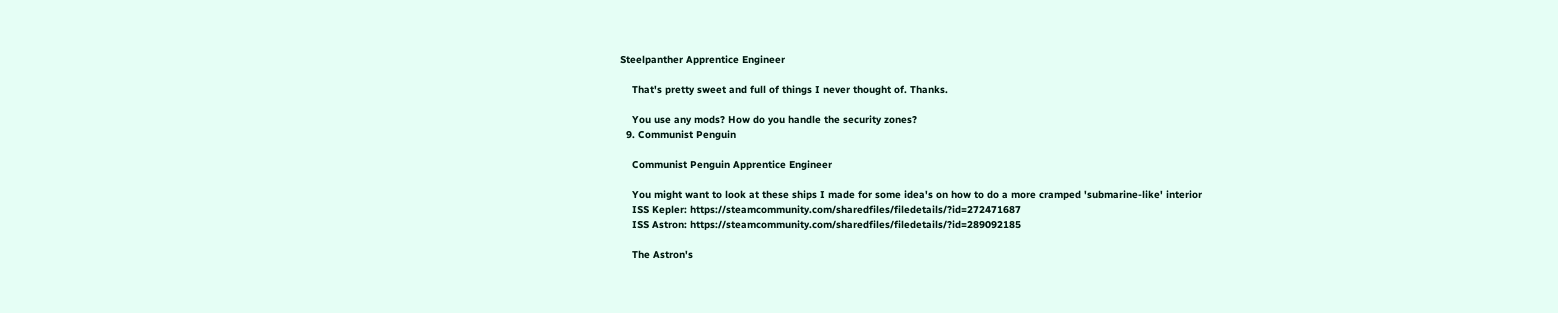Steelpanther Apprentice Engineer

    That's pretty sweet and full of things I never thought of. Thanks.

    You use any mods? How do you handle the security zones?
  9. Communist Penguin

    Communist Penguin Apprentice Engineer

    You might want to look at these ships I made for some idea's on how to do a more cramped 'submarine-like' interior
    ISS Kepler: https://steamcommunity.com/sharedfiles/filedetails/?id=272471687
    ISS Astron: https://steamcommunity.com/sharedfiles/filedetails/?id=289092185

    The Astron's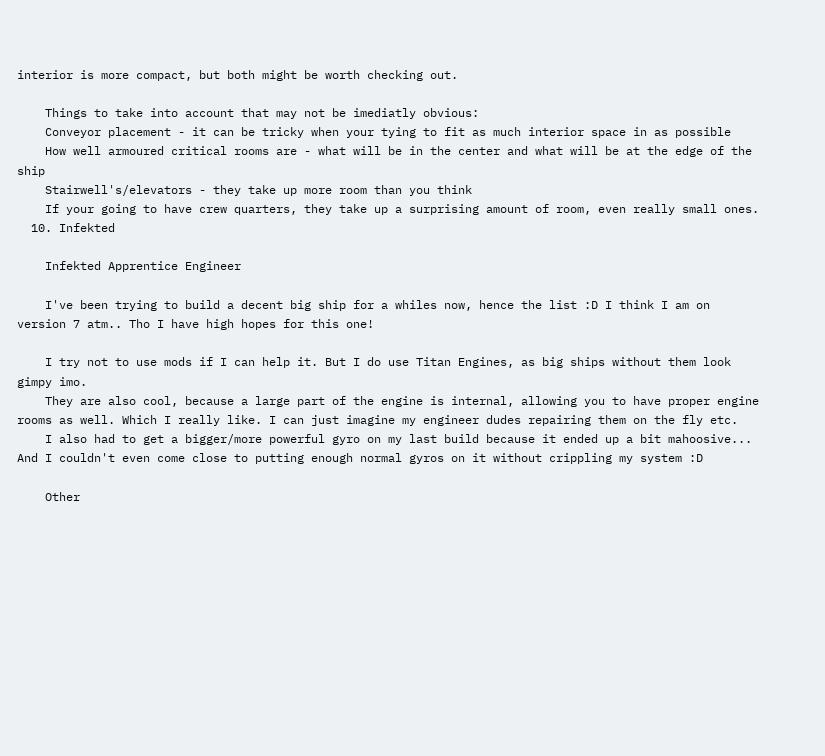interior is more compact, but both might be worth checking out.

    Things to take into account that may not be imediatly obvious:
    Conveyor placement - it can be tricky when your tying to fit as much interior space in as possible
    How well armoured critical rooms are - what will be in the center and what will be at the edge of the ship
    Stairwell's/elevators - they take up more room than you think
    If your going to have crew quarters, they take up a surprising amount of room, even really small ones.
  10. Infekted

    Infekted Apprentice Engineer

    I've been trying to build a decent big ship for a whiles now, hence the list :D I think I am on version 7 atm.. Tho I have high hopes for this one!

    I try not to use mods if I can help it. But I do use Titan Engines, as big ships without them look gimpy imo.
    They are also cool, because a large part of the engine is internal, allowing you to have proper engine rooms as well. Which I really like. I can just imagine my engineer dudes repairing them on the fly etc.
    I also had to get a bigger/more powerful gyro on my last build because it ended up a bit mahoosive... And I couldn't even come close to putting enough normal gyros on it without crippling my system :D

    Other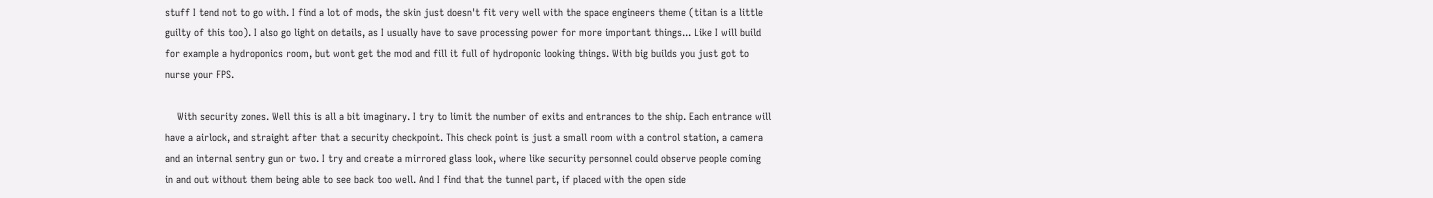stuff I tend not to go with. I find a lot of mods, the skin just doesn't fit very well with the space engineers theme (titan is a little guilty of this too). I also go light on details, as I usually have to save processing power for more important things... Like I will build for example a hydroponics room, but wont get the mod and fill it full of hydroponic looking things. With big builds you just got to nurse your FPS.

    With security zones. Well this is all a bit imaginary. I try to limit the number of exits and entrances to the ship. Each entrance will have a airlock, and straight after that a security checkpoint. This check point is just a small room with a control station, a camera and an internal sentry gun or two. I try and create a mirrored glass look, where like security personnel could observe people coming in and out without them being able to see back too well. And I find that the tunnel part, if placed with the open side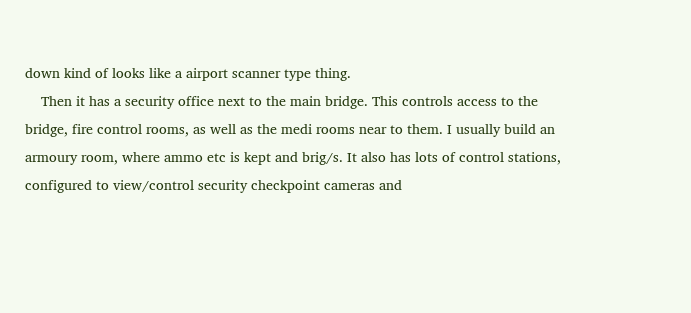down kind of looks like a airport scanner type thing.
    Then it has a security office next to the main bridge. This controls access to the bridge, fire control rooms, as well as the medi rooms near to them. I usually build an armoury room, where ammo etc is kept and brig/s. It also has lots of control stations, configured to view/control security checkpoint cameras and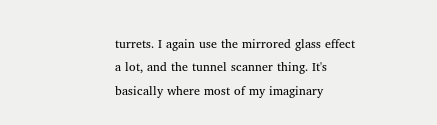turrets. I again use the mirrored glass effect a lot, and the tunnel scanner thing. It's basically where most of my imaginary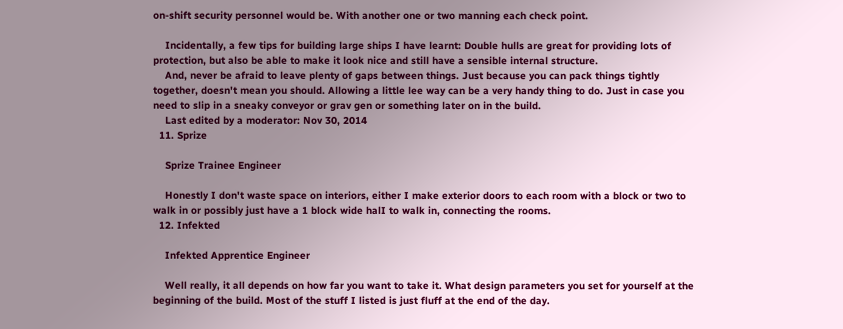on-shift security personnel would be. With another one or two manning each check point.

    Incidentally, a few tips for building large ships I have learnt: Double hulls are great for providing lots of protection, but also be able to make it look nice and still have a sensible internal structure.
    And, never be afraid to leave plenty of gaps between things. Just because you can pack things tightly together, doesn't mean you should. Allowing a little lee way can be a very handy thing to do. Just in case you need to slip in a sneaky conveyor or grav gen or something later on in the build.
    Last edited by a moderator: Nov 30, 2014
  11. Sprize

    Sprize Trainee Engineer

    Honestly I don't waste space on interiors, either I make exterior doors to each room with a block or two to walk in or possibly just have a 1 block wide halI to walk in, connecting the rooms.
  12. Infekted

    Infekted Apprentice Engineer

    Well really, it all depends on how far you want to take it. What design parameters you set for yourself at the beginning of the build. Most of the stuff I listed is just fluff at the end of the day.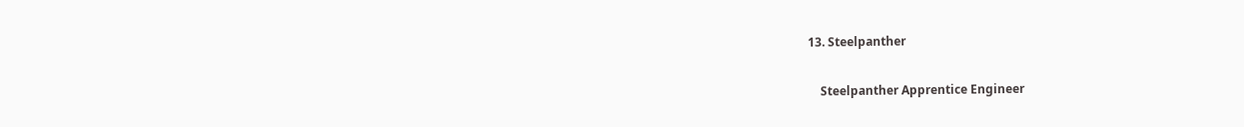13. Steelpanther

    Steelpanther Apprentice Engineer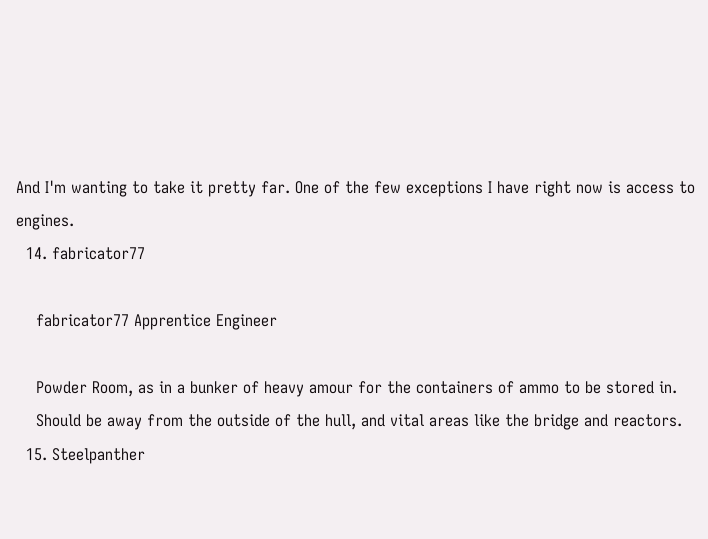And I'm wanting to take it pretty far. One of the few exceptions I have right now is access to engines.
  14. fabricator77

    fabricator77 Apprentice Engineer

    Powder Room, as in a bunker of heavy amour for the containers of ammo to be stored in.
    Should be away from the outside of the hull, and vital areas like the bridge and reactors.
  15. Steelpanther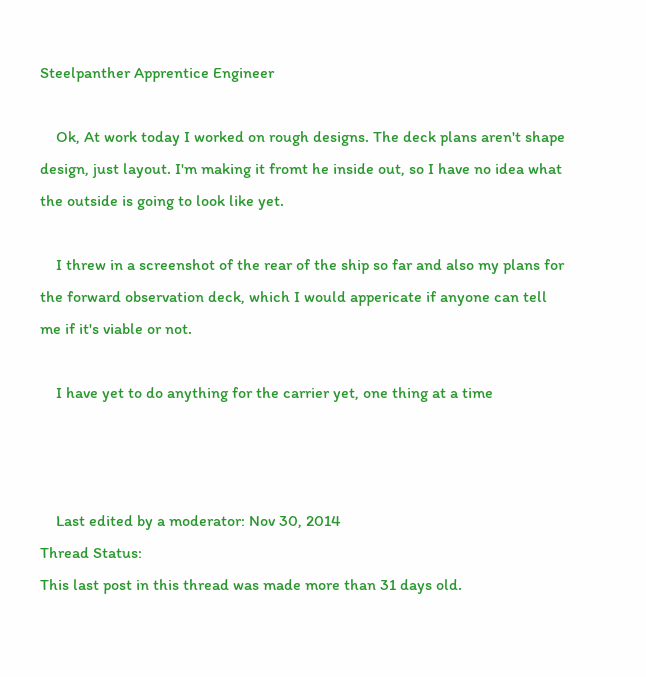Steelpanther Apprentice Engineer

    Ok, At work today I worked on rough designs. The deck plans aren't shape design, just layout. I'm making it fromt he inside out, so I have no idea what the outside is going to look like yet.

    I threw in a screenshot of the rear of the ship so far and also my plans for the forward observation deck, which I would appericate if anyone can tell me if it's viable or not.

    I have yet to do anything for the carrier yet, one thing at a time



    Last edited by a moderator: Nov 30, 2014
Thread Status:
This last post in this thread was made more than 31 days old.